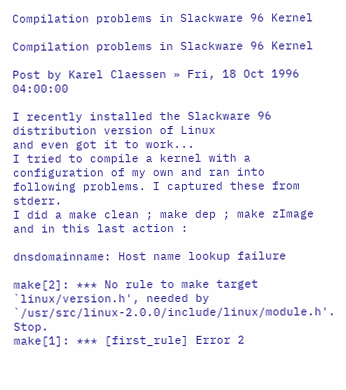Compilation problems in Slackware 96 Kernel

Compilation problems in Slackware 96 Kernel

Post by Karel Claessen » Fri, 18 Oct 1996 04:00:00

I recently installed the Slackware 96 distribution version of Linux
and even got it to work...
I tried to compile a kernel with a configuration of my own and ran into
following problems. I captured these from stderr.
I did a make clean ; make dep ; make zImage and in this last action :

dnsdomainname: Host name lookup failure

make[2]: *** No rule to make target `linux/version.h', needed by
`/usr/src/linux-2.0.0/include/linux/module.h'.  Stop.
make[1]: *** [first_rule] Error 2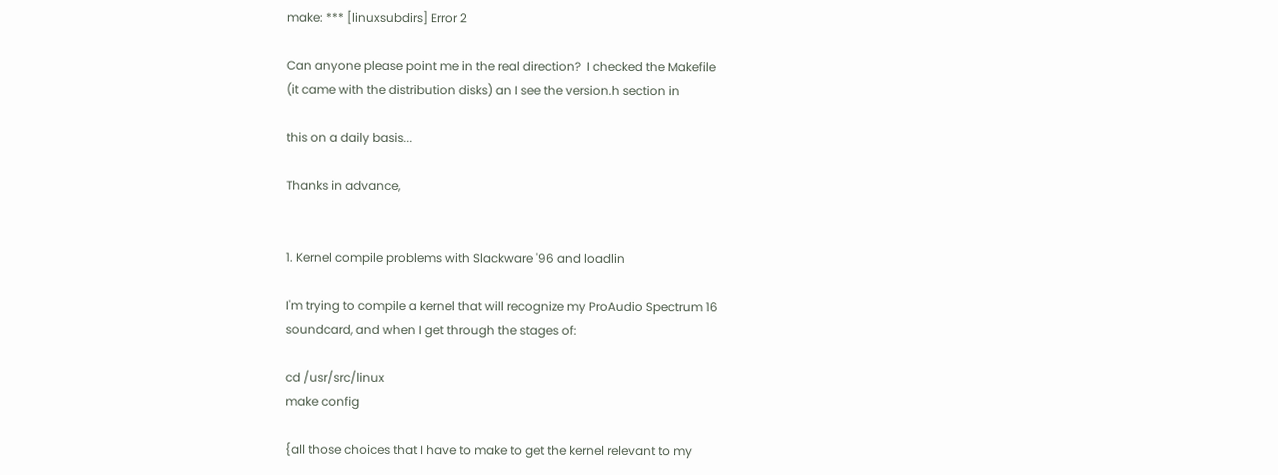make: *** [linuxsubdirs] Error 2

Can anyone please point me in the real direction?  I checked the Makefile
(it came with the distribution disks) an I see the version.h section in

this on a daily basis...

Thanks in advance,


1. Kernel compile problems with Slackware '96 and loadlin

I'm trying to compile a kernel that will recognize my ProAudio Spectrum 16
soundcard, and when I get through the stages of:

cd /usr/src/linux
make config

{all those choices that I have to make to get the kernel relevant to my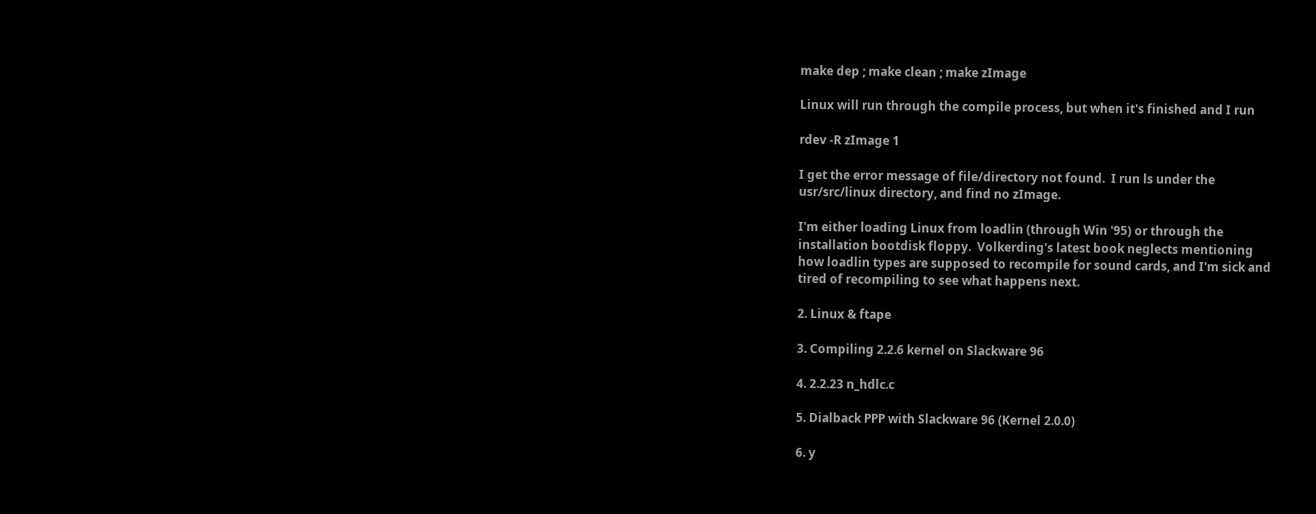make dep ; make clean ; make zImage

Linux will run through the compile process, but when it's finished and I run

rdev -R zImage 1

I get the error message of file/directory not found.  I run ls under the
usr/src/linux directory, and find no zImage.

I'm either loading Linux from loadlin (through Win '95) or through the
installation bootdisk floppy.  Volkerding's latest book neglects mentioning
how loadlin types are supposed to recompile for sound cards, and I'm sick and
tired of recompiling to see what happens next.

2. Linux & ftape

3. Compiling 2.2.6 kernel on Slackware 96

4. 2.2.23 n_hdlc.c

5. Dialback PPP with Slackware 96 (Kernel 2.0.0)

6. y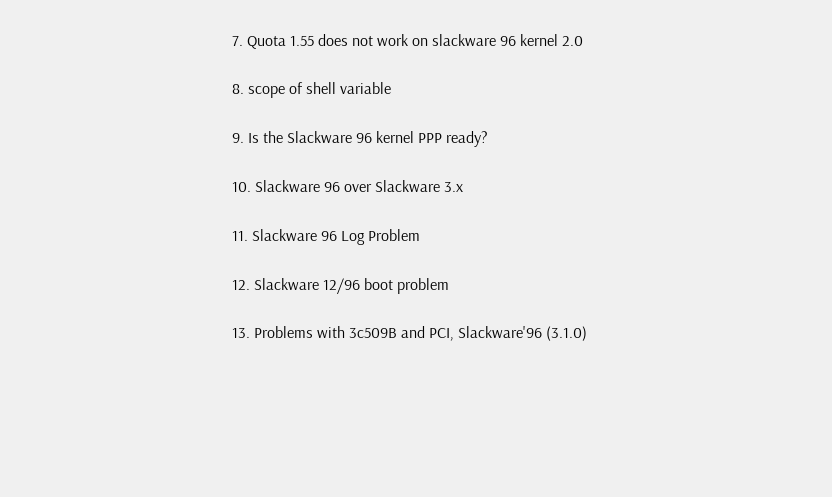7. Quota 1.55 does not work on slackware 96 kernel 2.0

8. scope of shell variable

9. Is the Slackware 96 kernel PPP ready?

10. Slackware 96 over Slackware 3.x

11. Slackware 96 Log Problem

12. Slackware 12/96 boot problem

13. Problems with 3c509B and PCI, Slackware'96 (3.1.0)